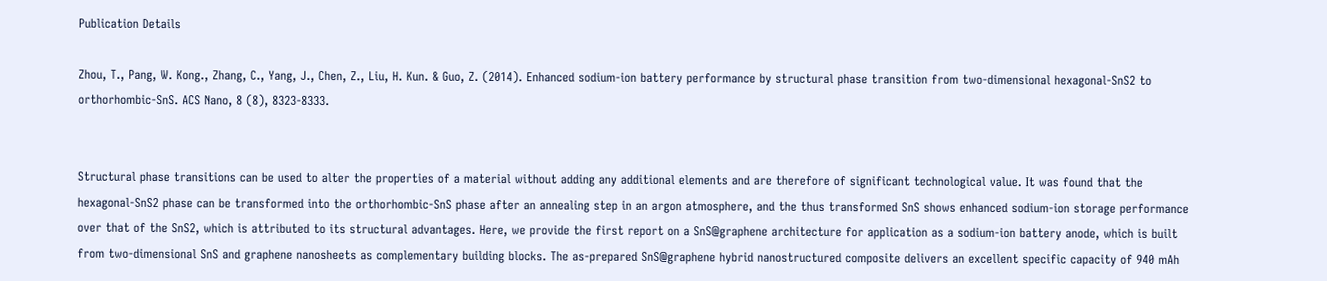Publication Details

Zhou, T., Pang, W. Kong., Zhang, C., Yang, J., Chen, Z., Liu, H. Kun. & Guo, Z. (2014). Enhanced sodium-ion battery performance by structural phase transition from two-dimensional hexagonal-SnS2 to orthorhombic-SnS. ACS Nano, 8 (8), 8323-8333.


Structural phase transitions can be used to alter the properties of a material without adding any additional elements and are therefore of significant technological value. It was found that the hexagonal-SnS2 phase can be transformed into the orthorhombic-SnS phase after an annealing step in an argon atmosphere, and the thus transformed SnS shows enhanced sodium-ion storage performance over that of the SnS2, which is attributed to its structural advantages. Here, we provide the first report on a SnS@graphene architecture for application as a sodium-ion battery anode, which is built from two-dimensional SnS and graphene nanosheets as complementary building blocks. The as-prepared SnS@graphene hybrid nanostructured composite delivers an excellent specific capacity of 940 mAh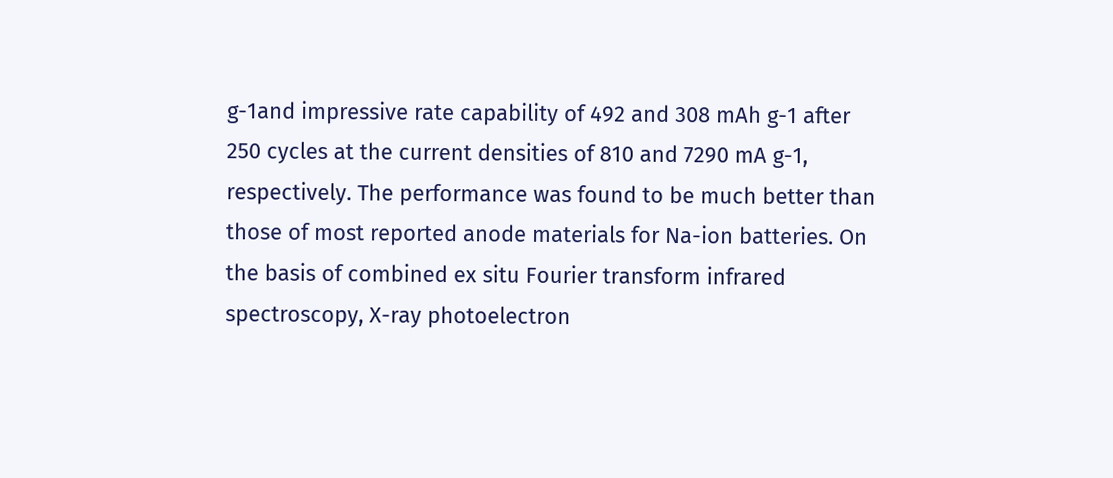g-1and impressive rate capability of 492 and 308 mAh g-1 after 250 cycles at the current densities of 810 and 7290 mA g-1, respectively. The performance was found to be much better than those of most reported anode materials for Na-ion batteries. On the basis of combined ex situ Fourier transform infrared spectroscopy, X-ray photoelectron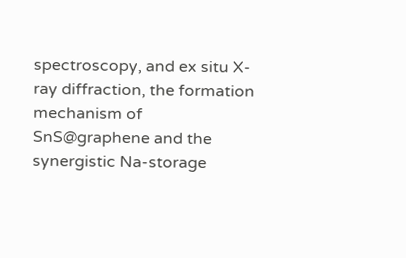spectroscopy, and ex situ X-ray diffraction, the formation mechanism of SnS@graphene and the synergistic Na-storage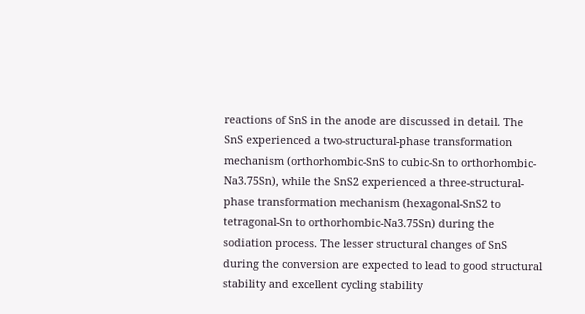reactions of SnS in the anode are discussed in detail. The SnS experienced a two-structural-phase transformation mechanism (orthorhombic-SnS to cubic-Sn to orthorhombic-Na3.75Sn), while the SnS2 experienced a three-structural-phase transformation mechanism (hexagonal-SnS2 to tetragonal-Sn to orthorhombic-Na3.75Sn) during the sodiation process. The lesser structural changes of SnS during the conversion are expected to lead to good structural stability and excellent cycling stability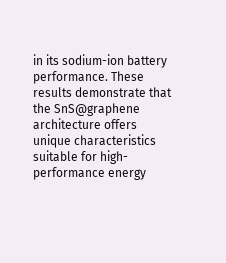in its sodium-ion battery performance. These results demonstrate that the SnS@graphene architecture offers unique characteristics suitable for high-performance energy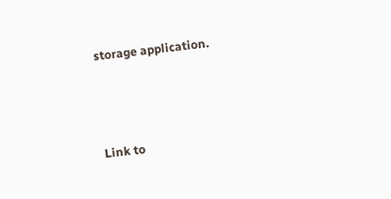storage application.



Link to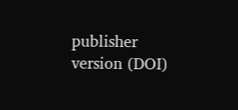publisher version (DOI)